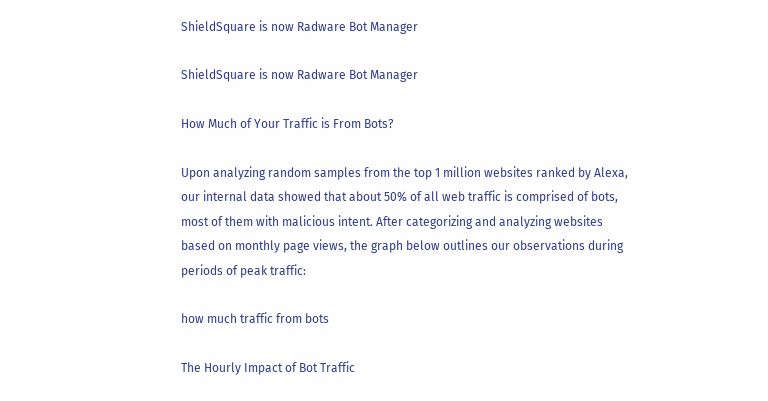ShieldSquare is now Radware Bot Manager

ShieldSquare is now Radware Bot Manager

How Much of Your Traffic is From Bots?

Upon analyzing random samples from the top 1 million websites ranked by Alexa, our internal data showed that about 50% of all web traffic is comprised of bots, most of them with malicious intent. After categorizing and analyzing websites based on monthly page views, the graph below outlines our observations during periods of peak traffic:

how much traffic from bots

The Hourly Impact of Bot Traffic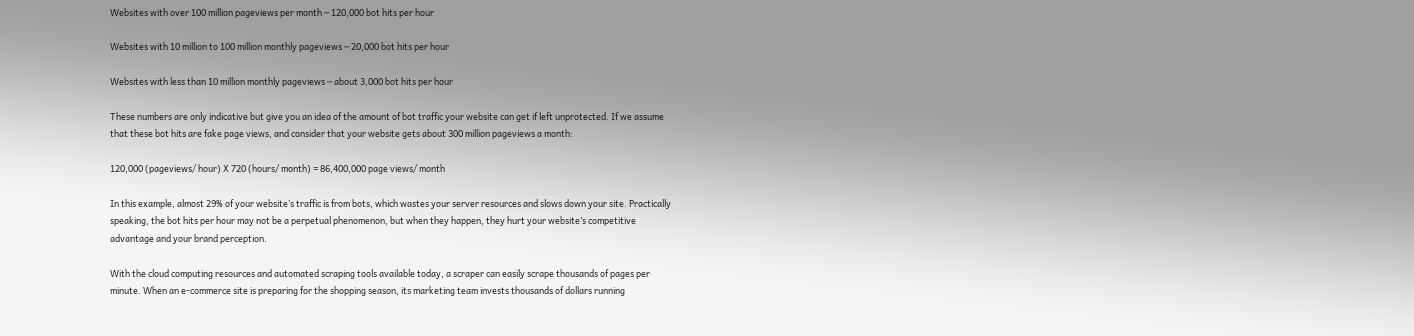Websites with over 100 million pageviews per month ─ 120,000 bot hits per hour

Websites with 10 million to 100 million monthly pageviews ─ 20,000 bot hits per hour

Websites with less than 10 million monthly pageviews ─ about 3,000 bot hits per hour

These numbers are only indicative but give you an idea of the amount of bot traffic your website can get if left unprotected. If we assume that these bot hits are fake page views, and consider that your website gets about 300 million pageviews a month:

120,000 (pageviews/ hour) X 720 (hours/ month) = 86,400,000 page views/ month

In this example, almost 29% of your website’s traffic is from bots, which wastes your server resources and slows down your site. Practically speaking, the bot hits per hour may not be a perpetual phenomenon, but when they happen, they hurt your website’s competitive advantage and your brand perception.

With the cloud computing resources and automated scraping tools available today, a scraper can easily scrape thousands of pages per minute. When an e-commerce site is preparing for the shopping season, its marketing team invests thousands of dollars running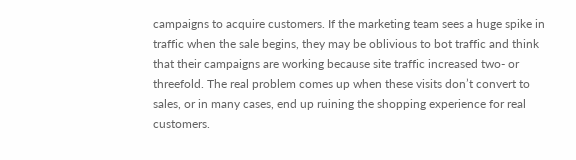campaigns to acquire customers. If the marketing team sees a huge spike in traffic when the sale begins, they may be oblivious to bot traffic and think that their campaigns are working because site traffic increased two- or threefold. The real problem comes up when these visits don’t convert to sales, or in many cases, end up ruining the shopping experience for real customers.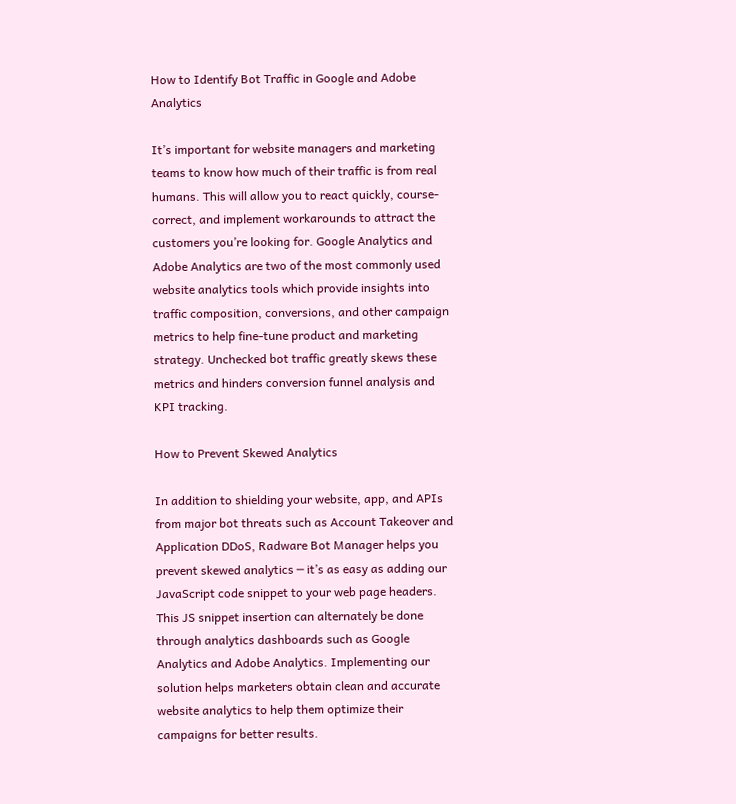How to Identify Bot Traffic in Google and Adobe Analytics

It’s important for website managers and marketing teams to know how much of their traffic is from real humans. This will allow you to react quickly, course-correct, and implement workarounds to attract the customers you’re looking for. Google Analytics and Adobe Analytics are two of the most commonly used website analytics tools which provide insights into traffic composition, conversions, and other campaign metrics to help fine-tune product and marketing strategy. Unchecked bot traffic greatly skews these metrics and hinders conversion funnel analysis and KPI tracking.

How to Prevent Skewed Analytics

In addition to shielding your website, app, and APIs from major bot threats such as Account Takeover and Application DDoS, Radware Bot Manager helps you prevent skewed analytics ─ it’s as easy as adding our JavaScript code snippet to your web page headers. This JS snippet insertion can alternately be done through analytics dashboards such as Google Analytics and Adobe Analytics. Implementing our solution helps marketers obtain clean and accurate website analytics to help them optimize their campaigns for better results.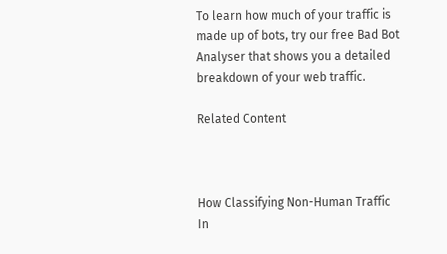To learn how much of your traffic is made up of bots, try our free Bad Bot Analyser that shows you a detailed breakdown of your web traffic.

Related Content



How Classifying Non-Human Traffic In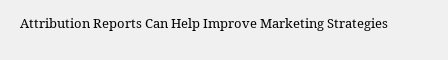Attribution Reports Can Help Improve Marketing Strategies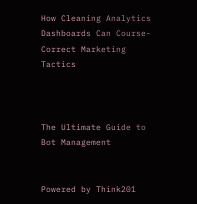How Cleaning Analytics Dashboards Can Course-Correct Marketing Tactics



The Ultimate Guide to Bot Management


Powered by Think201